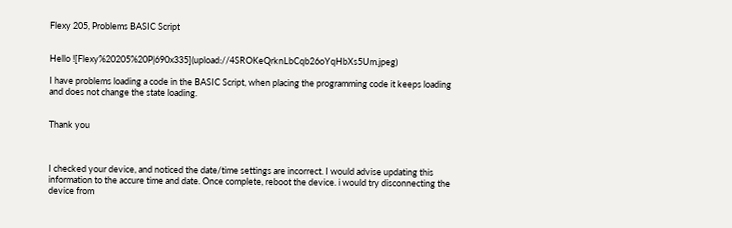Flexy 205, Problems BASIC Script


Hello ![Flexy%20205%20P|690x335](upload://4SROKeQrknLbCqb26oYqHbXs5Um.jpeg)

I have problems loading a code in the BASIC Script, when placing the programming code it keeps loading and does not change the state loading.


Thank you



I checked your device, and noticed the date/time settings are incorrect. I would advise updating this information to the accure time and date. Once complete, reboot the device. i would try disconnecting the device from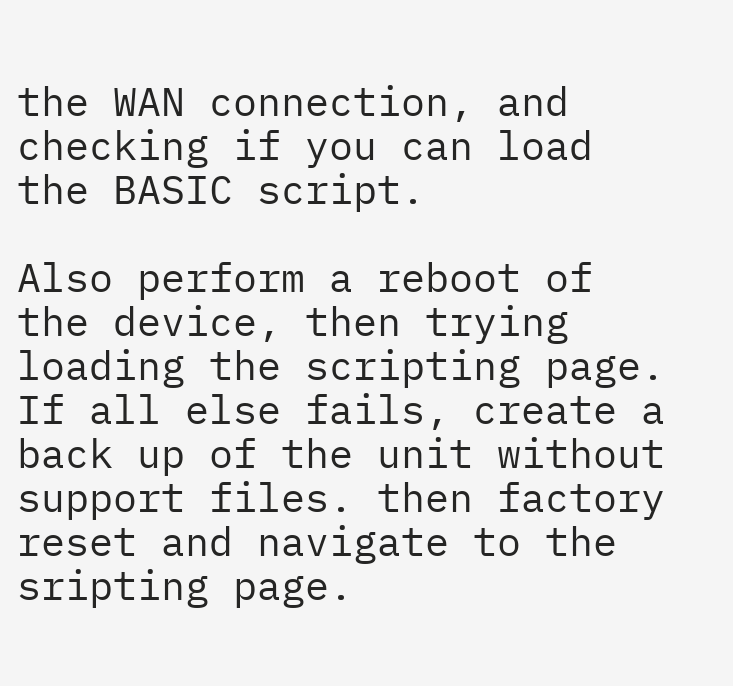the WAN connection, and checking if you can load the BASIC script.

Also perform a reboot of the device, then trying loading the scripting page. If all else fails, create a back up of the unit without support files. then factory reset and navigate to the sripting page.